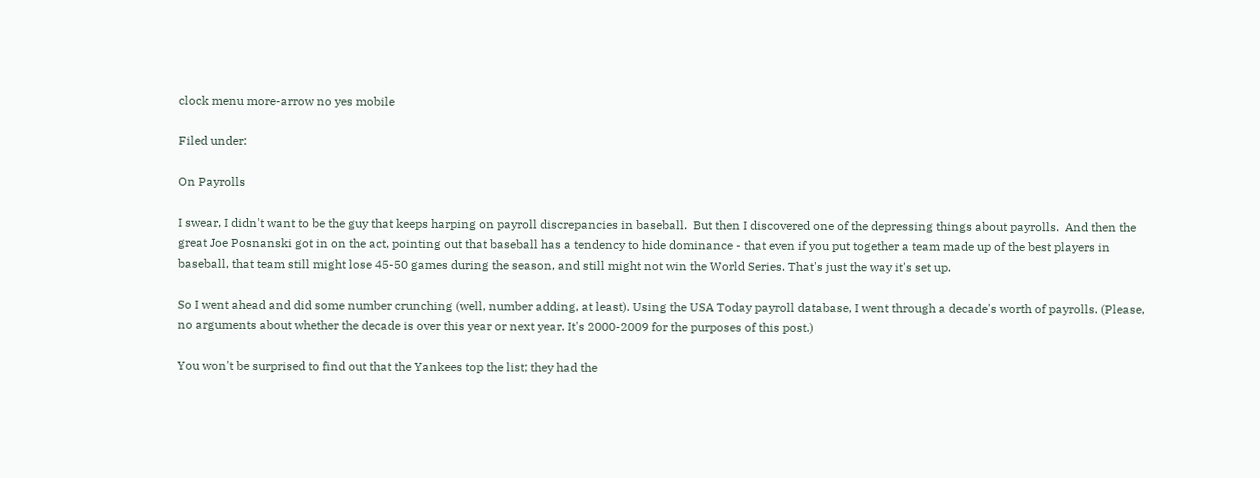clock menu more-arrow no yes mobile

Filed under:

On Payrolls

I swear, I didn't want to be the guy that keeps harping on payroll discrepancies in baseball.  But then I discovered one of the depressing things about payrolls.  And then the great Joe Posnanski got in on the act, pointing out that baseball has a tendency to hide dominance - that even if you put together a team made up of the best players in baseball, that team still might lose 45-50 games during the season, and still might not win the World Series. That's just the way it's set up.

So I went ahead and did some number crunching (well, number adding, at least). Using the USA Today payroll database, I went through a decade's worth of payrolls. (Please, no arguments about whether the decade is over this year or next year. It's 2000-2009 for the purposes of this post.)

You won't be surprised to find out that the Yankees top the list; they had the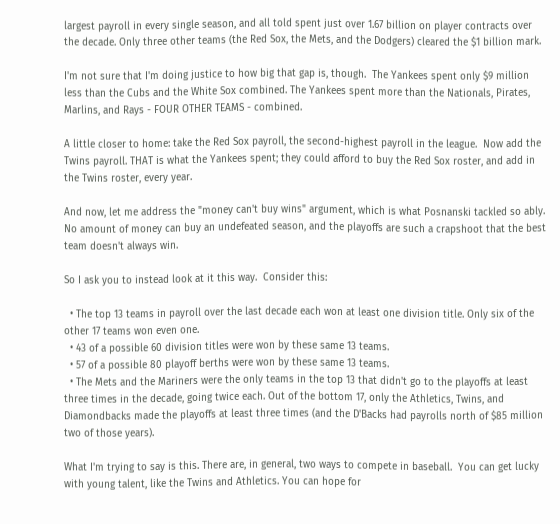largest payroll in every single season, and all told spent just over 1.67 billion on player contracts over the decade. Only three other teams (the Red Sox, the Mets, and the Dodgers) cleared the $1 billion mark.

I'm not sure that I'm doing justice to how big that gap is, though.  The Yankees spent only $9 million less than the Cubs and the White Sox combined. The Yankees spent more than the Nationals, Pirates, Marlins, and Rays - FOUR OTHER TEAMS - combined.

A little closer to home: take the Red Sox payroll, the second-highest payroll in the league.  Now add the Twins payroll. THAT is what the Yankees spent; they could afford to buy the Red Sox roster, and add in the Twins roster, every year.

And now, let me address the "money can't buy wins" argument, which is what Posnanski tackled so ably. No amount of money can buy an undefeated season, and the playoffs are such a crapshoot that the best team doesn't always win.

So I ask you to instead look at it this way.  Consider this:

  • The top 13 teams in payroll over the last decade each won at least one division title. Only six of the other 17 teams won even one.
  • 43 of a possible 60 division titles were won by these same 13 teams.
  • 57 of a possible 80 playoff berths were won by these same 13 teams.
  • The Mets and the Mariners were the only teams in the top 13 that didn't go to the playoffs at least three times in the decade, going twice each. Out of the bottom 17, only the Athletics, Twins, and Diamondbacks made the playoffs at least three times (and the D'Backs had payrolls north of $85 million two of those years).

What I'm trying to say is this. There are, in general, two ways to compete in baseball.  You can get lucky with young talent, like the Twins and Athletics. You can hope for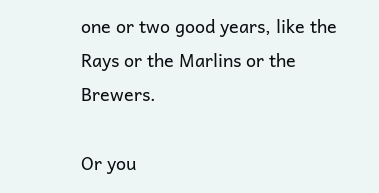one or two good years, like the Rays or the Marlins or the Brewers.

Or you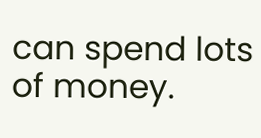can spend lots of money.